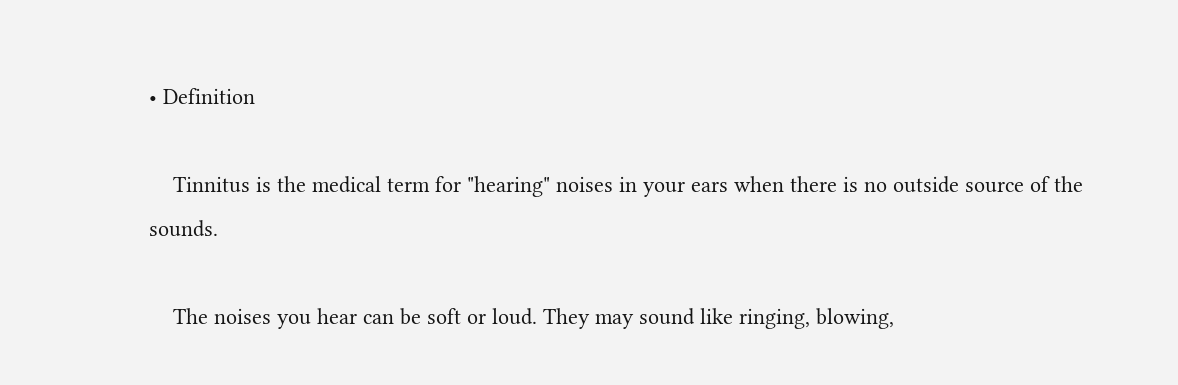• Definition

    Tinnitus is the medical term for "hearing" noises in your ears when there is no outside source of the sounds.

    The noises you hear can be soft or loud. They may sound like ringing, blowing,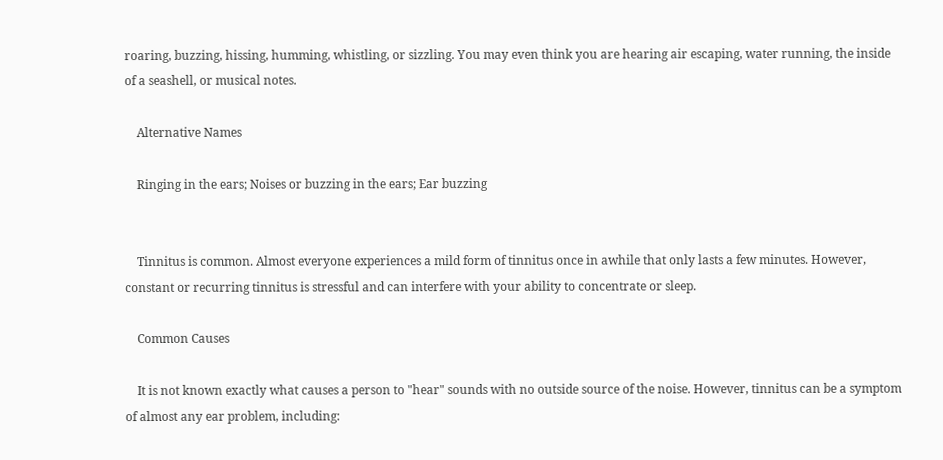roaring, buzzing, hissing, humming, whistling, or sizzling. You may even think you are hearing air escaping, water running, the inside of a seashell, or musical notes.

    Alternative Names

    Ringing in the ears; Noises or buzzing in the ears; Ear buzzing


    Tinnitus is common. Almost everyone experiences a mild form of tinnitus once in awhile that only lasts a few minutes. However, constant or recurring tinnitus is stressful and can interfere with your ability to concentrate or sleep.

    Common Causes

    It is not known exactly what causes a person to "hear" sounds with no outside source of the noise. However, tinnitus can be a symptom of almost any ear problem, including: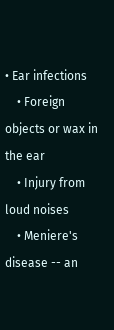• Ear infections
    • Foreign objects or wax in the ear
    • Injury from loud noises
    • Meniere's disease -- an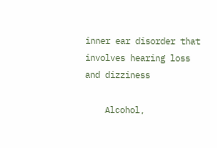inner ear disorder that involves hearing loss and dizziness

    Alcohol,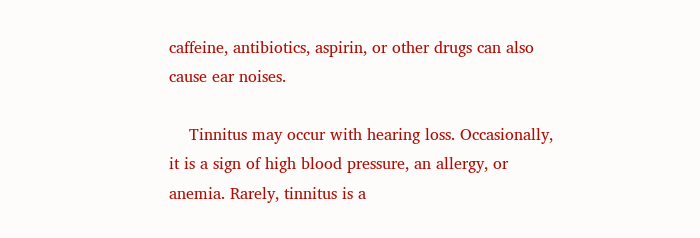caffeine, antibiotics, aspirin, or other drugs can also cause ear noises.

    Tinnitus may occur with hearing loss. Occasionally, it is a sign of high blood pressure, an allergy, or anemia. Rarely, tinnitus is a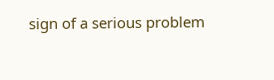sign of a serious problem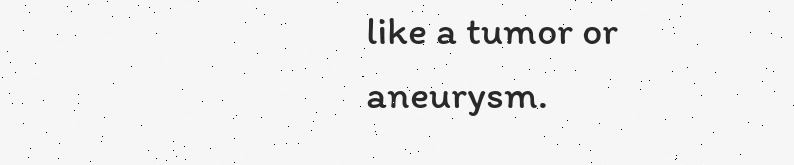like a tumor or aneurysm.